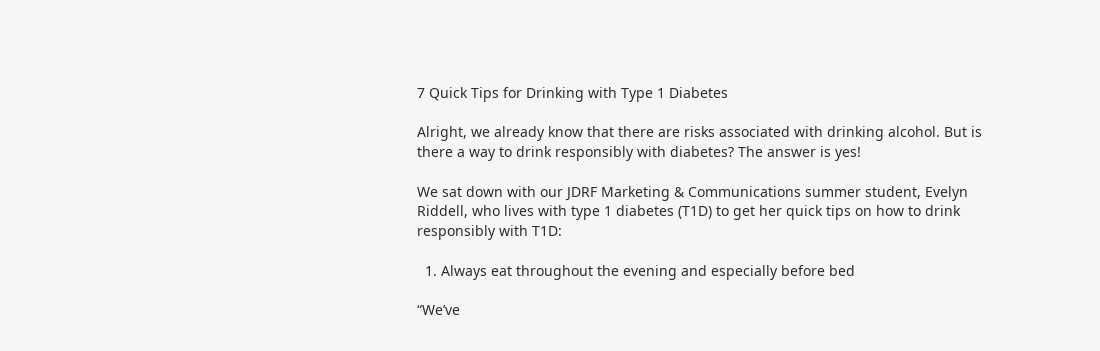7 Quick Tips for Drinking with Type 1 Diabetes

Alright, we already know that there are risks associated with drinking alcohol. But is there a way to drink responsibly with diabetes? The answer is yes!

We sat down with our JDRF Marketing & Communications summer student, Evelyn Riddell, who lives with type 1 diabetes (T1D) to get her quick tips on how to drink responsibly with T1D:

  1. Always eat throughout the evening and especially before bed

“We’ve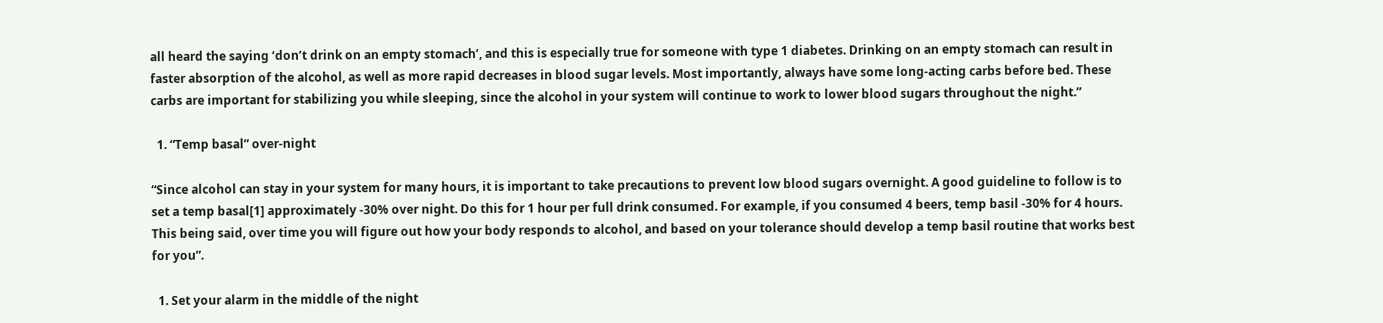all heard the saying ‘don’t drink on an empty stomach’, and this is especially true for someone with type 1 diabetes. Drinking on an empty stomach can result in faster absorption of the alcohol, as well as more rapid decreases in blood sugar levels. Most importantly, always have some long-acting carbs before bed. These carbs are important for stabilizing you while sleeping, since the alcohol in your system will continue to work to lower blood sugars throughout the night.”

  1. “Temp basal” over-night

“Since alcohol can stay in your system for many hours, it is important to take precautions to prevent low blood sugars overnight. A good guideline to follow is to set a temp basal[1] approximately -30% over night. Do this for 1 hour per full drink consumed. For example, if you consumed 4 beers, temp basil -30% for 4 hours. This being said, over time you will figure out how your body responds to alcohol, and based on your tolerance should develop a temp basil routine that works best for you”.

  1. Set your alarm in the middle of the night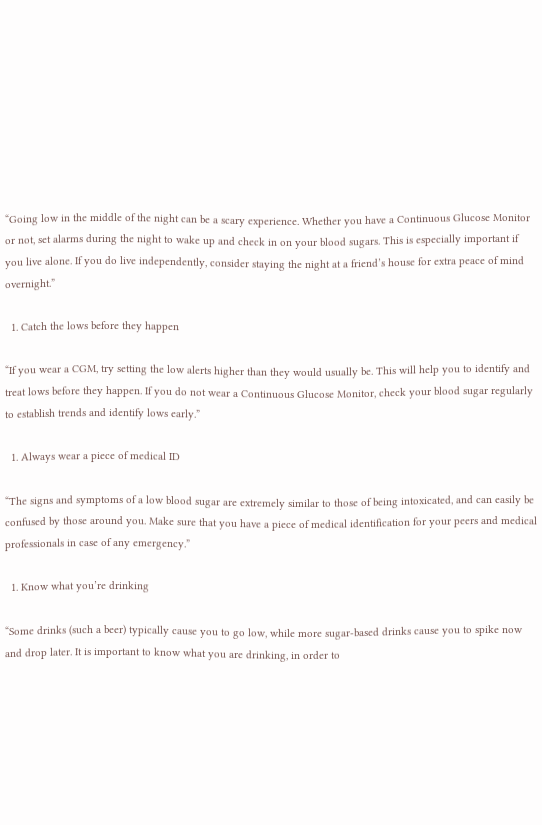“Going low in the middle of the night can be a scary experience. Whether you have a Continuous Glucose Monitor or not, set alarms during the night to wake up and check in on your blood sugars. This is especially important if you live alone. If you do live independently, consider staying the night at a friend’s house for extra peace of mind overnight.”

  1. Catch the lows before they happen

“If you wear a CGM, try setting the low alerts higher than they would usually be. This will help you to identify and treat lows before they happen. If you do not wear a Continuous Glucose Monitor, check your blood sugar regularly to establish trends and identify lows early.”

  1. Always wear a piece of medical ID

“The signs and symptoms of a low blood sugar are extremely similar to those of being intoxicated, and can easily be confused by those around you. Make sure that you have a piece of medical identification for your peers and medical professionals in case of any emergency.”

  1. Know what you’re drinking

“Some drinks (such a beer) typically cause you to go low, while more sugar-based drinks cause you to spike now and drop later. It is important to know what you are drinking, in order to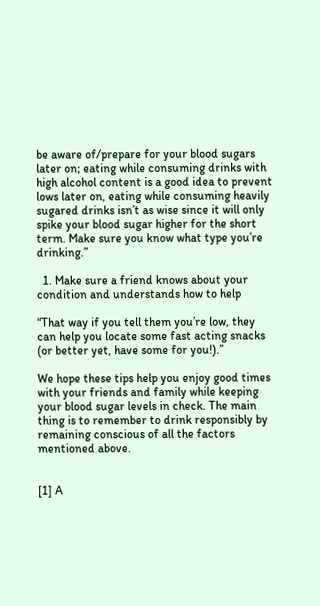be aware of/prepare for your blood sugars later on; eating while consuming drinks with high alcohol content is a good idea to prevent lows later on, eating while consuming heavily sugared drinks isn’t as wise since it will only spike your blood sugar higher for the short term. Make sure you know what type you’re drinking.”

  1. Make sure a friend knows about your condition and understands how to help

“That way if you tell them you’re low, they can help you locate some fast acting snacks (or better yet, have some for you!).”

We hope these tips help you enjoy good times with your friends and family while keeping your blood sugar levels in check. The main thing is to remember to drink responsibly by remaining conscious of all the factors mentioned above.


[1] A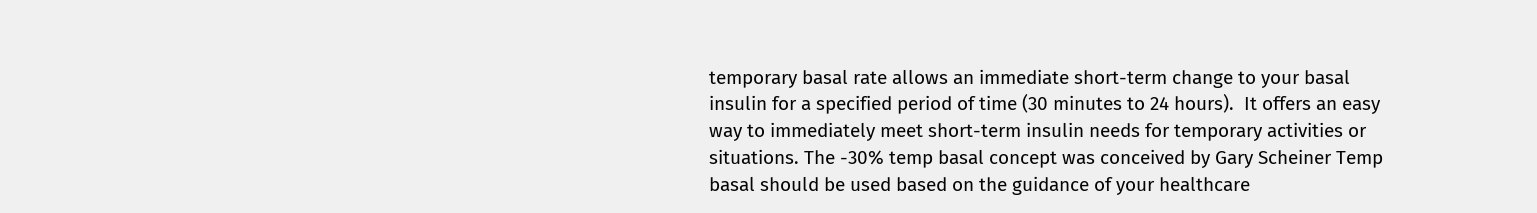temporary basal rate allows an immediate short-term change to your basal insulin for a specified period of time (30 minutes to 24 hours).  It offers an easy way to immediately meet short-term insulin needs for temporary activities or situations. The -30% temp basal concept was conceived by Gary Scheiner Temp basal should be used based on the guidance of your healthcare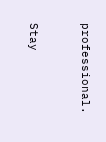professional.



Stay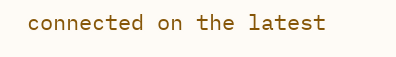connected on the latest